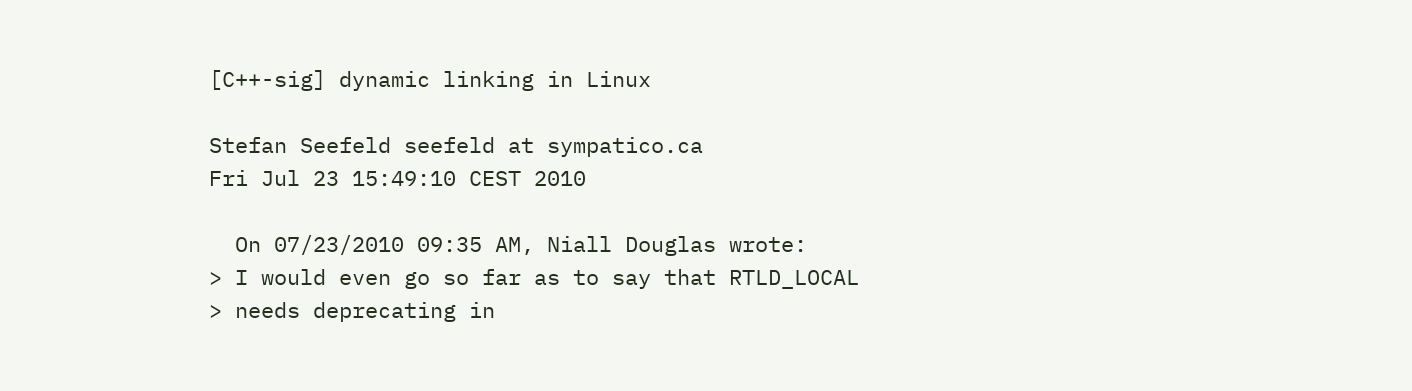[C++-sig] dynamic linking in Linux

Stefan Seefeld seefeld at sympatico.ca
Fri Jul 23 15:49:10 CEST 2010

  On 07/23/2010 09:35 AM, Niall Douglas wrote:
> I would even go so far as to say that RTLD_LOCAL
> needs deprecating in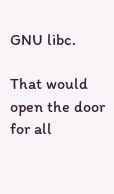GNU libc.

That would open the door for all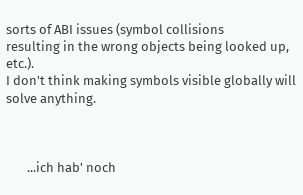sorts of ABI issues (symbol collisions
resulting in the wrong objects being looked up, etc.).
I don't think making symbols visible globally will solve anything.



       ...ich hab' noch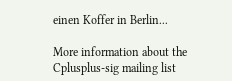einen Koffer in Berlin...

More information about the Cplusplus-sig mailing list